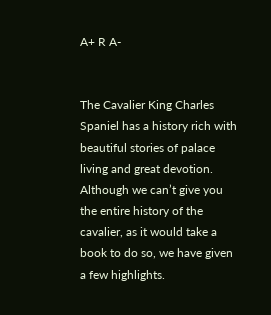A+ R A-


The Cavalier King Charles Spaniel has a history rich with beautiful stories of palace living and great devotion. Although we can’t give you the entire history of the cavalier, as it would take a book to do so, we have given a few highlights.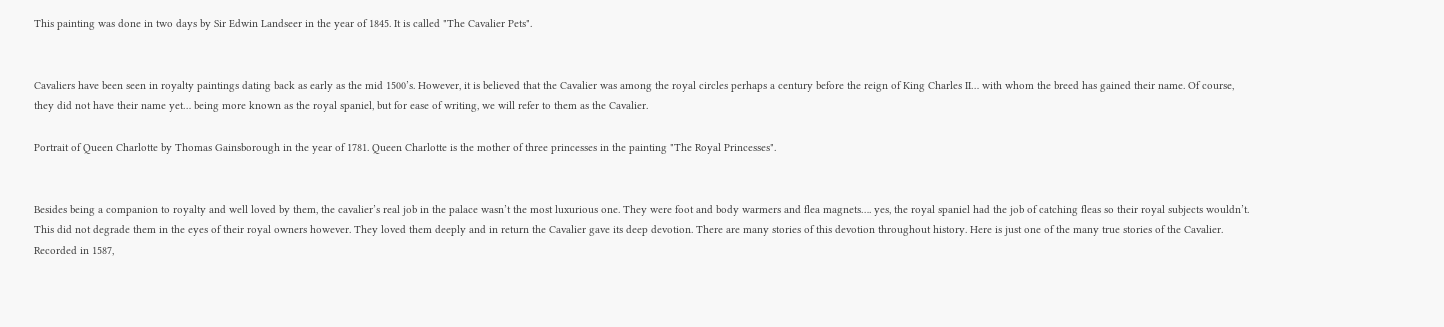This painting was done in two days by Sir Edwin Landseer in the year of 1845. It is called "The Cavalier Pets".


Cavaliers have been seen in royalty paintings dating back as early as the mid 1500’s. However, it is believed that the Cavalier was among the royal circles perhaps a century before the reign of King Charles II… with whom the breed has gained their name. Of course, they did not have their name yet… being more known as the royal spaniel, but for ease of writing, we will refer to them as the Cavalier.

Portrait of Queen Charlotte by Thomas Gainsborough in the year of 1781. Queen Charlotte is the mother of three princesses in the painting "The Royal Princesses".


Besides being a companion to royalty and well loved by them, the cavalier’s real job in the palace wasn’t the most luxurious one. They were foot and body warmers and flea magnets…. yes, the royal spaniel had the job of catching fleas so their royal subjects wouldn’t. This did not degrade them in the eyes of their royal owners however. They loved them deeply and in return the Cavalier gave its deep devotion. There are many stories of this devotion throughout history. Here is just one of the many true stories of the Cavalier. Recorded in 1587,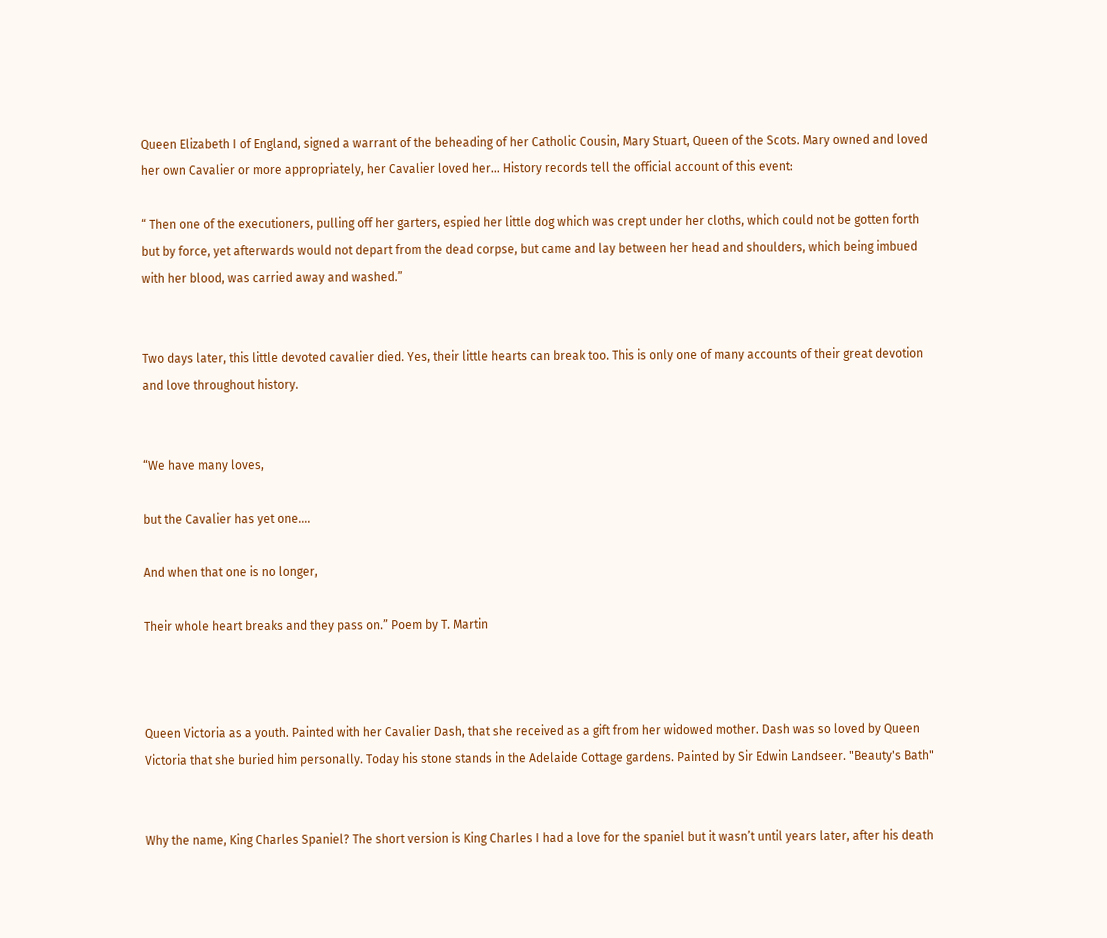Queen Elizabeth I of England, signed a warrant of the beheading of her Catholic Cousin, Mary Stuart, Queen of the Scots. Mary owned and loved her own Cavalier or more appropriately, her Cavalier loved her… History records tell the official account of this event:

“ Then one of the executioners, pulling off her garters, espied her little dog which was crept under her cloths, which could not be gotten forth but by force, yet afterwards would not depart from the dead corpse, but came and lay between her head and shoulders, which being imbued with her blood, was carried away and washed.”


Two days later, this little devoted cavalier died. Yes, their little hearts can break too. This is only one of many accounts of their great devotion and love throughout history.


“We have many loves,

but the Cavalier has yet one….

And when that one is no longer,

Their whole heart breaks and they pass on.” Poem by T. Martin



Queen Victoria as a youth. Painted with her Cavalier Dash, that she received as a gift from her widowed mother. Dash was so loved by Queen Victoria that she buried him personally. Today his stone stands in the Adelaide Cottage gardens. Painted by Sir Edwin Landseer. "Beauty's Bath"


Why the name, King Charles Spaniel? The short version is King Charles I had a love for the spaniel but it wasn’t until years later, after his death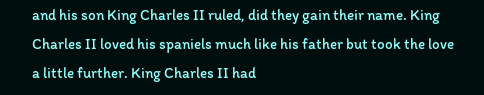and his son King Charles II ruled, did they gain their name. King Charles II loved his spaniels much like his father but took the love a little further. King Charles II had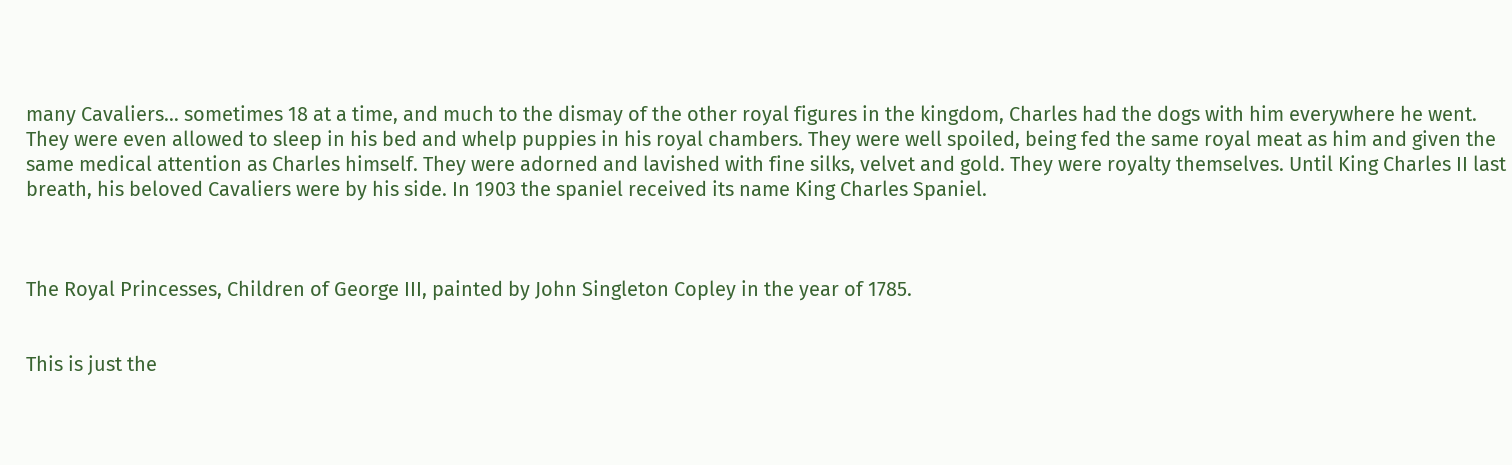many Cavaliers… sometimes 18 at a time, and much to the dismay of the other royal figures in the kingdom, Charles had the dogs with him everywhere he went. They were even allowed to sleep in his bed and whelp puppies in his royal chambers. They were well spoiled, being fed the same royal meat as him and given the same medical attention as Charles himself. They were adorned and lavished with fine silks, velvet and gold. They were royalty themselves. Until King Charles II last breath, his beloved Cavaliers were by his side. In 1903 the spaniel received its name King Charles Spaniel.



The Royal Princesses, Children of George III, painted by John Singleton Copley in the year of 1785.


This is just the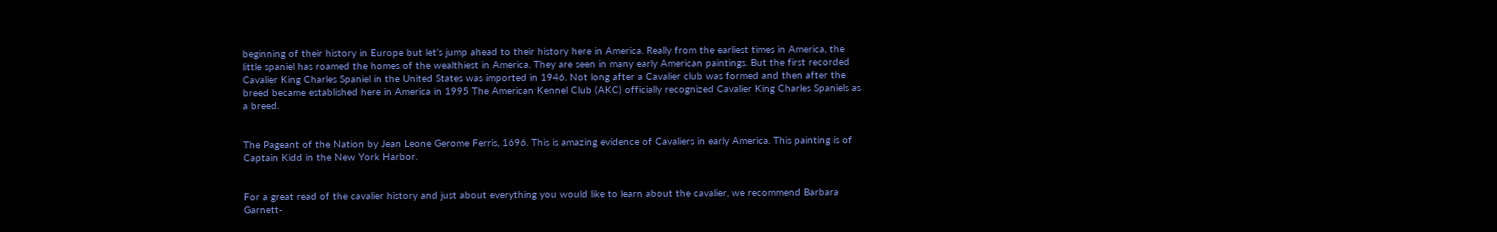beginning of their history in Europe but let’s jump ahead to their history here in America. Really from the earliest times in America, the little spaniel has roamed the homes of the wealthiest in America. They are seen in many early American paintings. But the first recorded Cavalier King Charles Spaniel in the United States was imported in 1946. Not long after a Cavalier club was formed and then after the breed became established here in America in 1995 The American Kennel Club (AKC) officially recognized Cavalier King Charles Spaniels as a breed.


The Pageant of the Nation by Jean Leone Gerome Ferris, 1696. This is amazing evidence of Cavaliers in early America. This painting is of Captain Kidd in the New York Harbor.


For a great read of the cavalier history and just about everything you would like to learn about the cavalier, we recommend Barbara Garnett-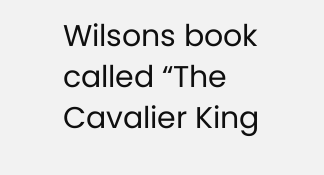Wilsons book called “The Cavalier King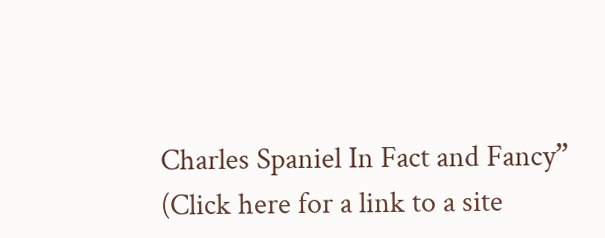Charles Spaniel In Fact and Fancy”
(Click here for a link to a site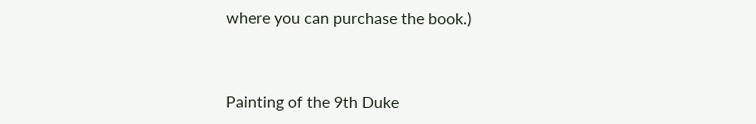where you can purchase the book.)



Painting of the 9th Duke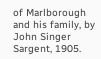of Marlborough and his family, by John Singer Sargent, 1905.